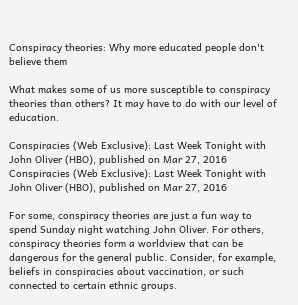Conspiracy theories: Why more educated people don't believe them

What makes some of us more susceptible to conspiracy theories than others? It may have to do with our level of education.

Conspiracies (Web Exclusive): Last Week Tonight with John Oliver (HBO), published on Mar 27, 2016
Conspiracies (Web Exclusive): Last Week Tonight with John Oliver (HBO), published on Mar 27, 2016

For some, conspiracy theories are just a fun way to spend Sunday night watching John Oliver. For others, conspiracy theories form a worldview that can be dangerous for the general public. Consider, for example, beliefs in conspiracies about vaccination, or such connected to certain ethnic groups.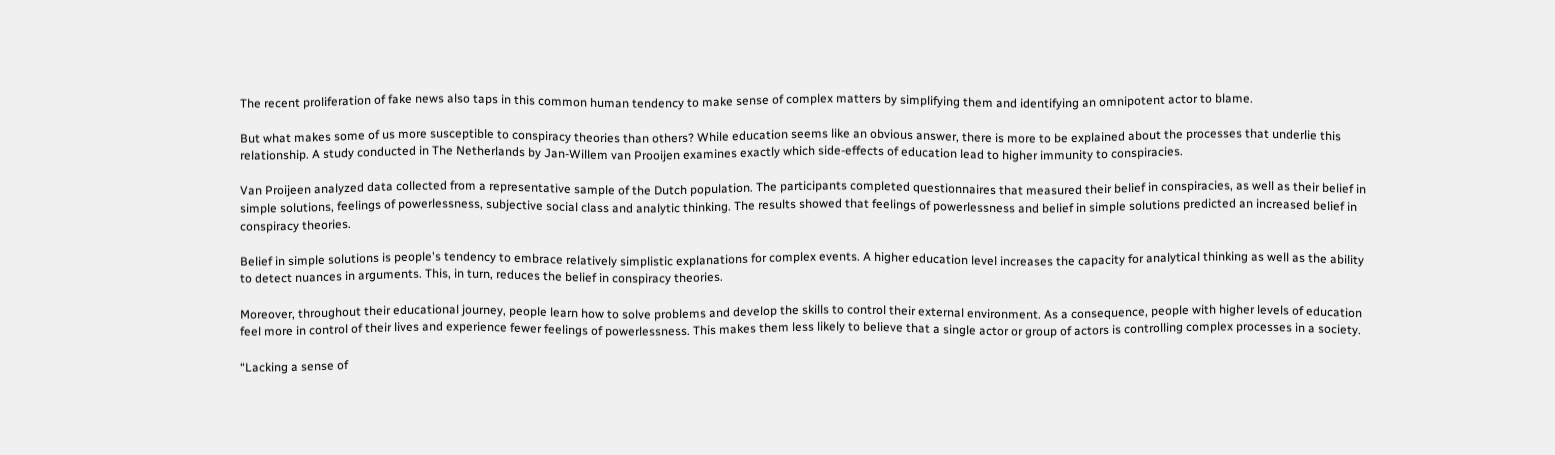The recent proliferation of fake news also taps in this common human tendency to make sense of complex matters by simplifying them and identifying an omnipotent actor to blame.

But what makes some of us more susceptible to conspiracy theories than others? While education seems like an obvious answer, there is more to be explained about the processes that underlie this relationship. A study conducted in The Netherlands by Jan-Willem van Prooijen examines exactly which side-effects of education lead to higher immunity to conspiracies.

Van Proijeen analyzed data collected from a representative sample of the Dutch population. The participants completed questionnaires that measured their belief in conspiracies, as well as their belief in simple solutions, feelings of powerlessness, subjective social class and analytic thinking. The results showed that feelings of powerlessness and belief in simple solutions predicted an increased belief in conspiracy theories.

Belief in simple solutions is people's tendency to embrace relatively simplistic explanations for complex events. A higher education level increases the capacity for analytical thinking as well as the ability to detect nuances in arguments. This, in turn, reduces the belief in conspiracy theories.

Moreover, throughout their educational journey, people learn how to solve problems and develop the skills to control their external environment. As a consequence, people with higher levels of education feel more in control of their lives and experience fewer feelings of powerlessness. This makes them less likely to believe that a single actor or group of actors is controlling complex processes in a society.

“Lacking a sense of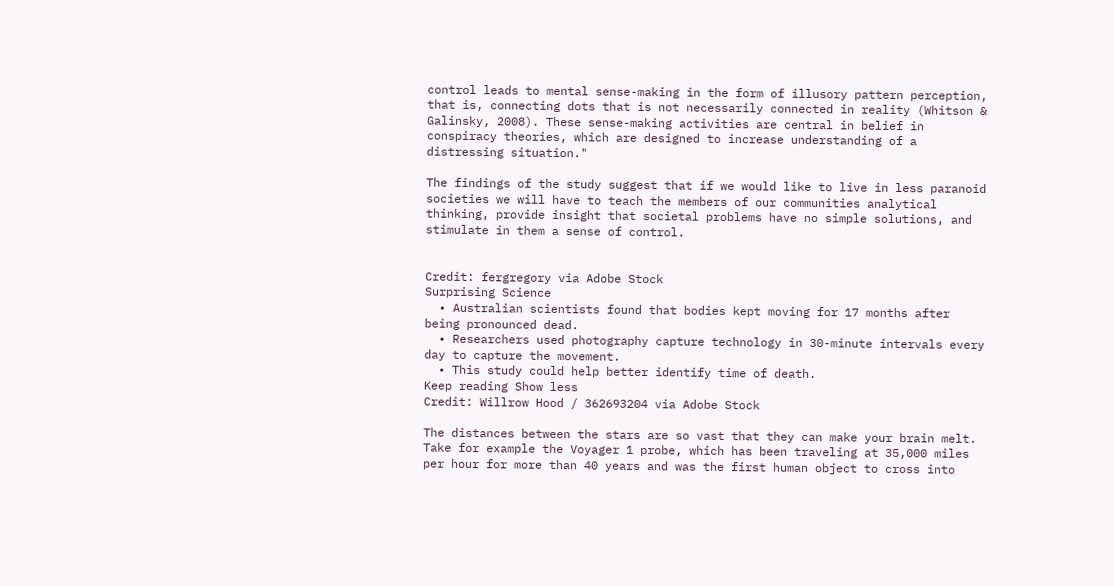control leads to mental sense-making in the form of illusory pattern perception, that is, connecting dots that is not necessarily connected in reality (Whitson & Galinsky, 2008). These sense-making activities are central in belief in conspiracy theories, which are designed to increase understanding of a distressing situation."

The findings of the study suggest that if we would like to live in less paranoid societies we will have to teach the members of our communities analytical thinking, provide insight that societal problems have no simple solutions, and stimulate in them a sense of control.


Credit: fergregory via Adobe Stock
Surprising Science
  • Australian scientists found that bodies kept moving for 17 months after being pronounced dead.
  • Researchers used photography capture technology in 30-minute intervals every day to capture the movement.
  • This study could help better identify time of death.
Keep reading Show less
Credit: Willrow Hood / 362693204 via Adobe Stock

The distances between the stars are so vast that they can make your brain melt. Take for example the Voyager 1 probe, which has been traveling at 35,000 miles per hour for more than 40 years and was the first human object to cross into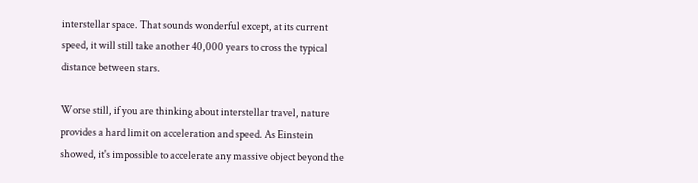interstellar space. That sounds wonderful except, at its current speed, it will still take another 40,000 years to cross the typical distance between stars.

Worse still, if you are thinking about interstellar travel, nature provides a hard limit on acceleration and speed. As Einstein showed, it's impossible to accelerate any massive object beyond the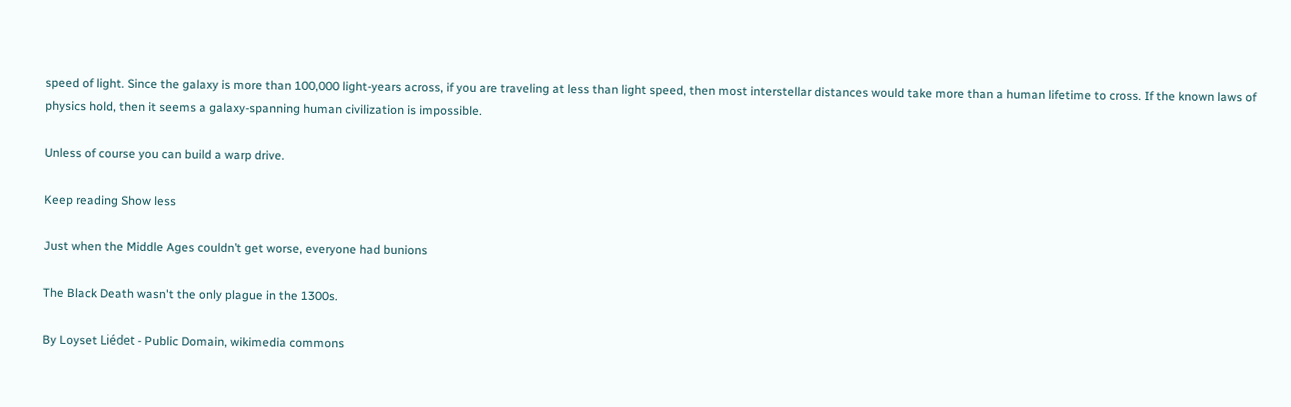speed of light. Since the galaxy is more than 100,000 light-years across, if you are traveling at less than light speed, then most interstellar distances would take more than a human lifetime to cross. If the known laws of physics hold, then it seems a galaxy-spanning human civilization is impossible.

Unless of course you can build a warp drive.

Keep reading Show less

Just when the Middle Ages couldn’t get worse, everyone had bunions

The Black Death wasn't the only plague in the 1300s.

By Loyset Liédet - Public Domain, wikimedia commons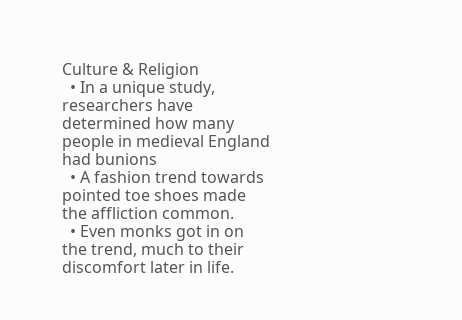Culture & Religion
  • In a unique study, researchers have determined how many people in medieval England had bunions
  • A fashion trend towards pointed toe shoes made the affliction common.
  • Even monks got in on the trend, much to their discomfort later in life.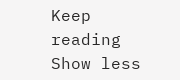Keep reading Show less